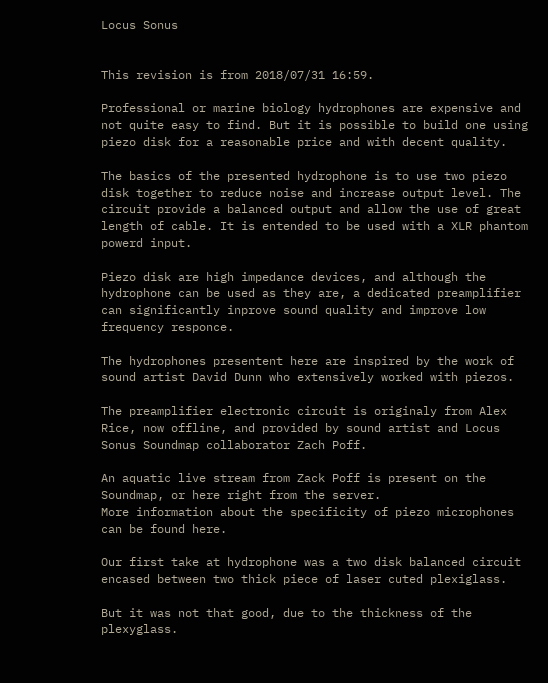Locus Sonus


This revision is from 2018/07/31 16:59.

Professional or marine biology hydrophones are expensive and not quite easy to find. But it is possible to build one using piezo disk for a reasonable price and with decent quality.

The basics of the presented hydrophone is to use two piezo disk together to reduce noise and increase output level. The circuit provide a balanced output and allow the use of great length of cable. It is entended to be used with a XLR phantom powerd input.

Piezo disk are high impedance devices, and although the hydrophone can be used as they are, a dedicated preamplifier can significantly inprove sound quality and improve low frequency responce.

The hydrophones presentent here are inspired by the work of sound artist David Dunn who extensively worked with piezos.

The preamplifier electronic circuit is originaly from Alex Rice, now offline, and provided by sound artist and Locus Sonus Soundmap collaborator Zach Poff.

An aquatic live stream from Zack Poff is present on the Soundmap, or here right from the server.
More information about the specificity of piezo microphones can be found here.

Our first take at hydrophone was a two disk balanced circuit encased between two thick piece of laser cuted plexiglass.

But it was not that good, due to the thickness of the plexyglass.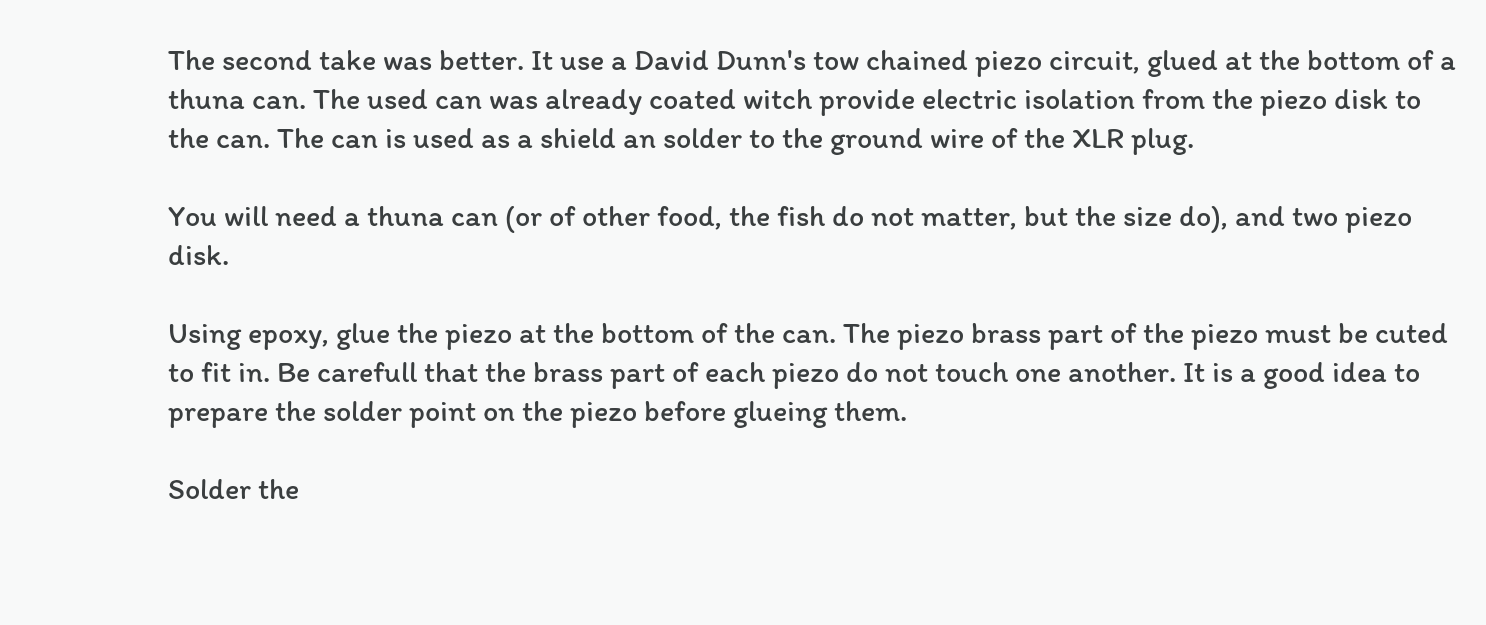The second take was better. It use a David Dunn's tow chained piezo circuit, glued at the bottom of a thuna can. The used can was already coated witch provide electric isolation from the piezo disk to the can. The can is used as a shield an solder to the ground wire of the XLR plug.

You will need a thuna can (or of other food, the fish do not matter, but the size do), and two piezo disk.

Using epoxy, glue the piezo at the bottom of the can. The piezo brass part of the piezo must be cuted to fit in. Be carefull that the brass part of each piezo do not touch one another. It is a good idea to prepare the solder point on the piezo before glueing them.

Solder the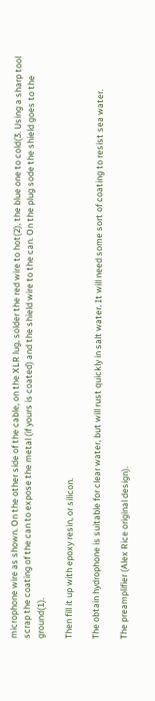microphone wire as shown. On the other side of the cable, on the XLR lug, solder the red wire to hot(2), the blue one to cold(3. Using a sharp tool scrap the coating of the can to expose the metal (if yours is coated) and the shield wire to the can. On the plug sode the shield goes to the ground(1).

Then fill it up with epoxy resin, or silicon.

The obtain hydrophone is suitable for clear water, but will rust quickly in salt water. It will need some sort of coating to resist sea water.

The preamplifier (Alex Rice original design).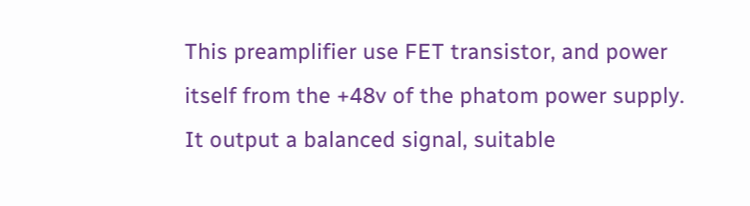This preamplifier use FET transistor, and power itself from the +48v of the phatom power supply. It output a balanced signal, suitable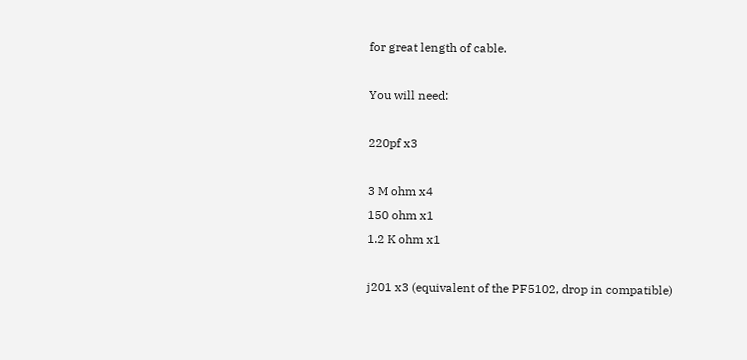for great length of cable.

You will need:

220pf x3

3 M ohm x4
150 ohm x1
1.2 K ohm x1

j201 x3 (equivalent of the PF5102, drop in compatible)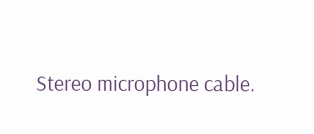Stereo microphone cable.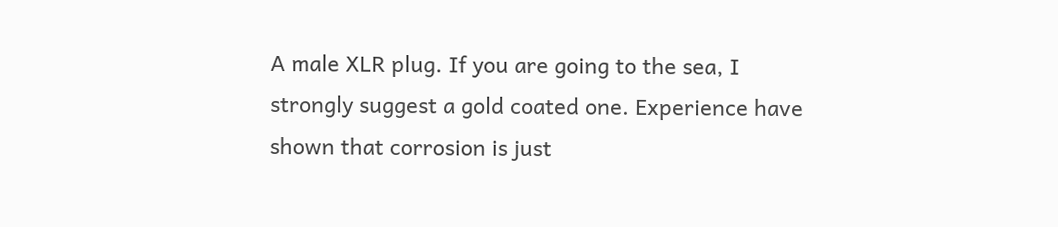A male XLR plug. If you are going to the sea, I strongly suggest a gold coated one. Experience have shown that corrosion is just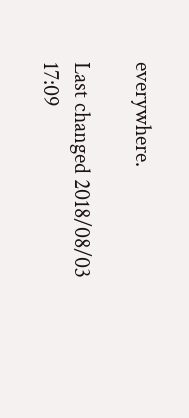everywhere.

Last changed 2018/08/03 17:09